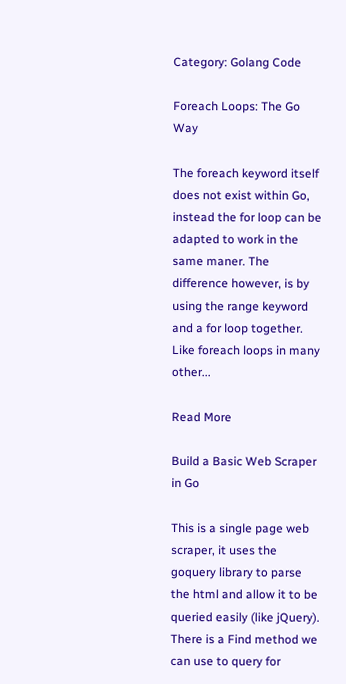Category: Golang Code

Foreach Loops: The Go Way

The foreach keyword itself does not exist within Go, instead the for loop can be adapted to work in the same maner. The difference however, is by using the range keyword and a for loop together. Like foreach loops in many other...

Read More

Build a Basic Web Scraper in Go

This is a single page web scraper, it uses the goquery library to parse the html and allow it to be queried easily (like jQuery). There is a Find method we can use to query for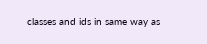classes and ids in same way as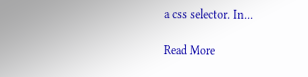a css selector. In...

Read More